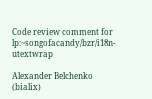Code review comment for lp:~songofacandy/bzr/i18n-utextwrap

Alexander Belchenko (bialix)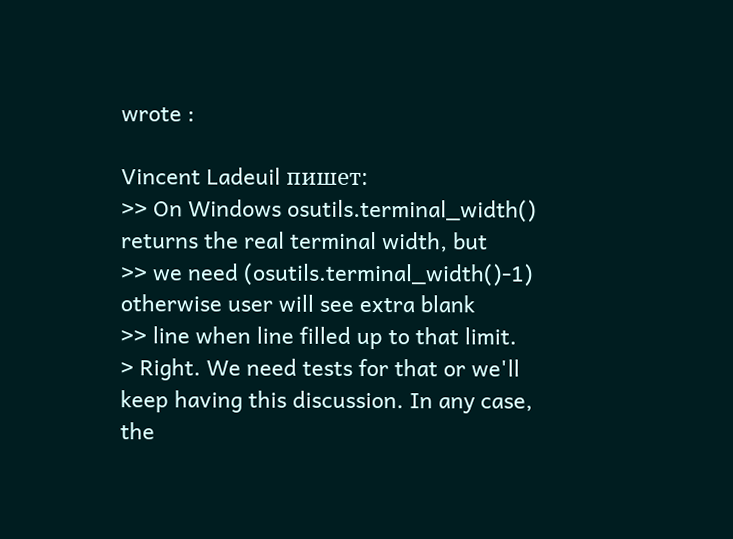wrote :

Vincent Ladeuil пишет:
>> On Windows osutils.terminal_width() returns the real terminal width, but
>> we need (osutils.terminal_width()-1) otherwise user will see extra blank
>> line when line filled up to that limit.
> Right. We need tests for that or we'll keep having this discussion. In any case, the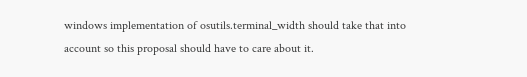windows implementation of osutils.terminal_width should take that into account so this proposal should have to care about it.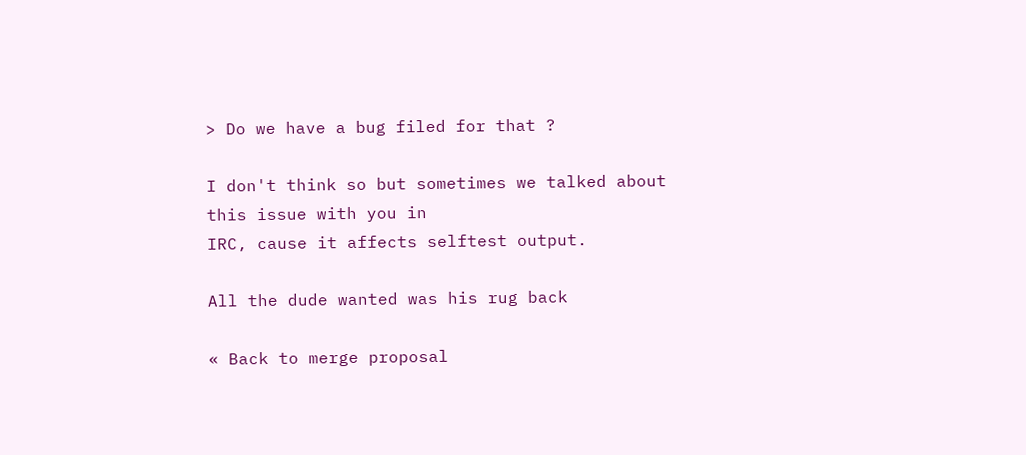> Do we have a bug filed for that ?

I don't think so but sometimes we talked about this issue with you in
IRC, cause it affects selftest output.

All the dude wanted was his rug back

« Back to merge proposal